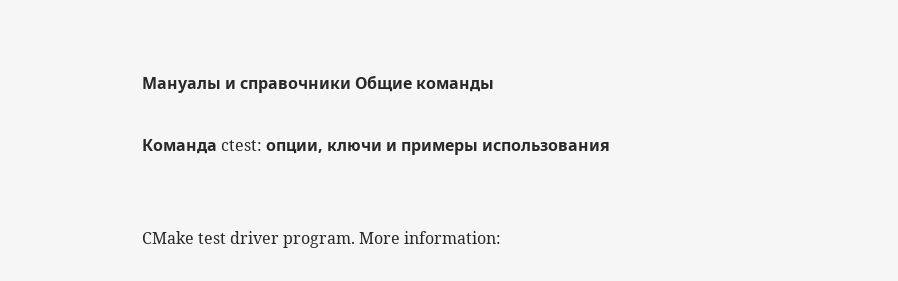Мануалы и справочники Общие команды

Команда ctest: опции, ключи и примеры использования


CMake test driver program. More information: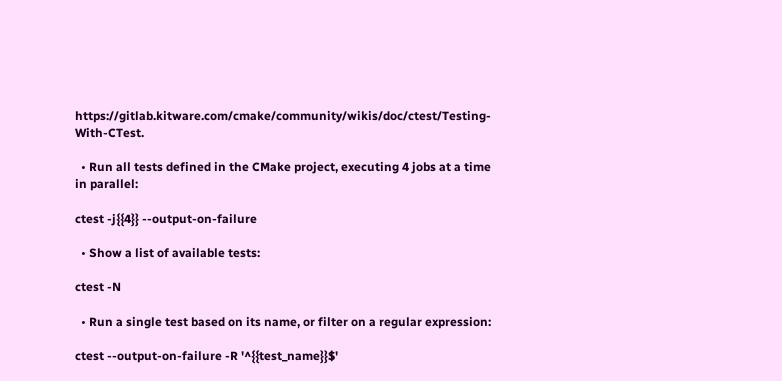https://gitlab.kitware.com/cmake/community/wikis/doc/ctest/Testing-With-CTest.

  • Run all tests defined in the CMake project, executing 4 jobs at a time in parallel:

ctest -j{{4}} --output-on-failure

  • Show a list of available tests:

ctest -N

  • Run a single test based on its name, or filter on a regular expression:

ctest --output-on-failure -R '^{{test_name}}$'